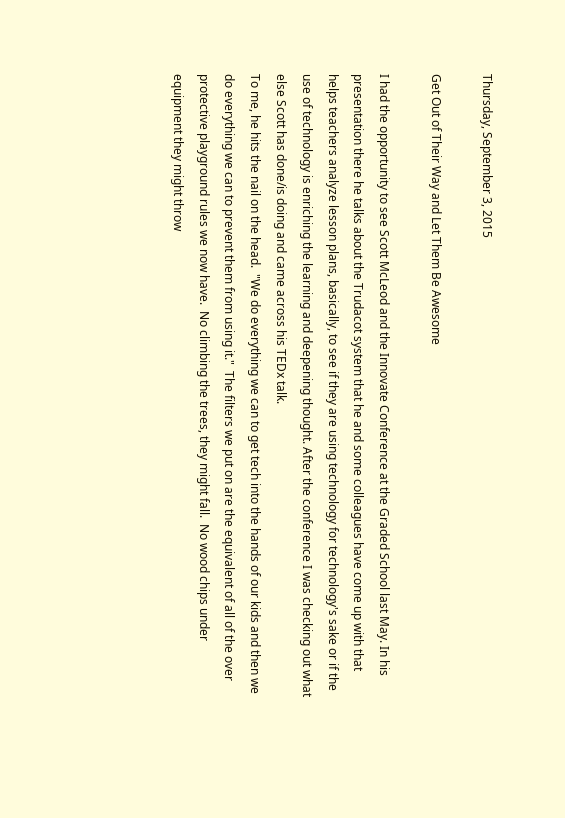Thursday, September 3, 2015

Get Out of Their Way and Let Them Be Awesome

I had the opportunity to see Scott McLeod and the Innovate Conference at the Graded School last May. In his presentation there he talks about the Trudacot system that he and some colleagues have come up with that helps teachers analyze lesson plans, basically, to see if they are using technology for technology's sake or if the use of technology is enriching the learning and deepening thought. After the conference I was checking out what else Scott has done/is doing and came across his TEDx talk.
To me, he hits the nail on the head.  "We do everything we can to get tech into the hands of our kids and then we do everything we can to prevent them from using it."  The filters we put on are the equivalent of all of the over protective playground rules we now have.  No climbing the trees, they might fall.  No wood chips under equipment they might throw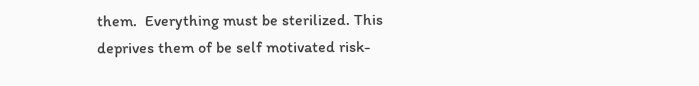them.  Everything must be sterilized. This deprives them of be self motivated risk-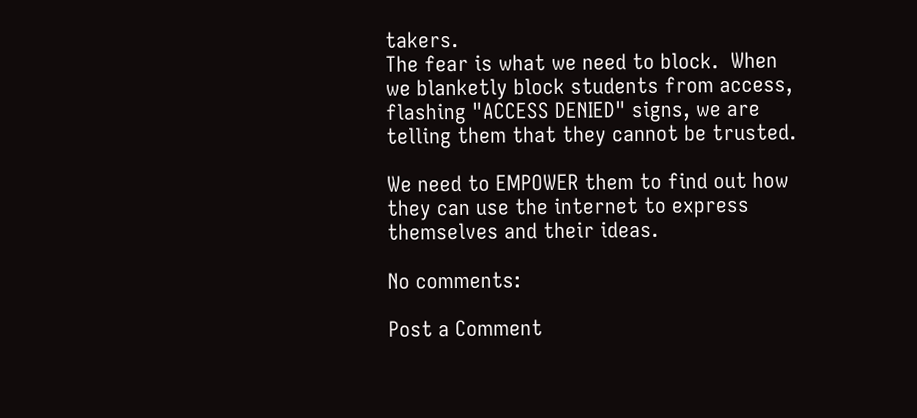takers.
The fear is what we need to block.  When we blanketly block students from access, flashing "ACCESS DENIED" signs, we are telling them that they cannot be trusted.

We need to EMPOWER them to find out how they can use the internet to express themselves and their ideas.

No comments:

Post a Comment